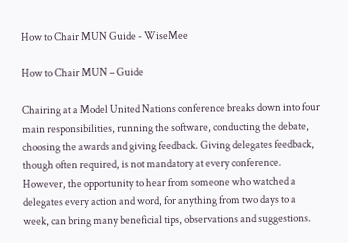How to Chair MUN Guide - WiseMee

How to Chair MUN – Guide

Chairing at a Model United Nations conference breaks down into four main responsibilities, running the software, conducting the debate, choosing the awards and giving feedback. Giving delegates feedback, though often required, is not mandatory at every conference. However, the opportunity to hear from someone who watched a delegates every action and word, for anything from two days to a week, can bring many beneficial tips, observations and suggestions.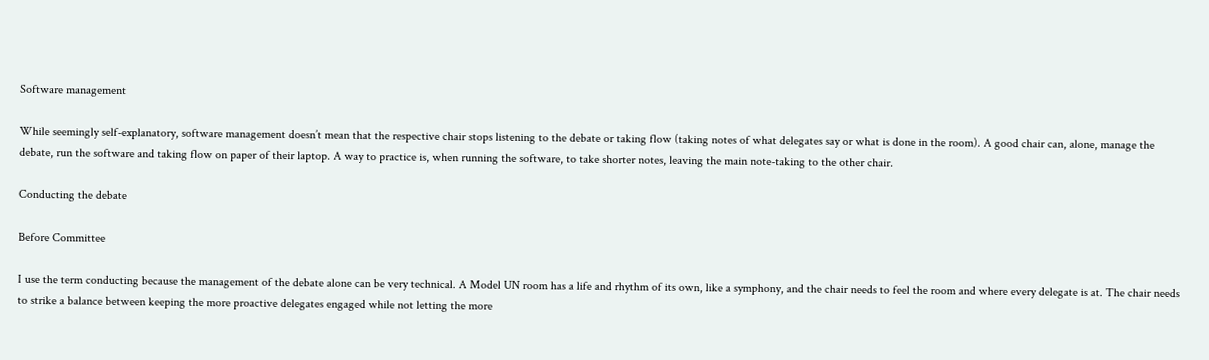Software management

While seemingly self-explanatory, software management doesn’t mean that the respective chair stops listening to the debate or taking flow (taking notes of what delegates say or what is done in the room). A good chair can, alone, manage the debate, run the software and taking flow on paper of their laptop. A way to practice is, when running the software, to take shorter notes, leaving the main note-taking to the other chair.

Conducting the debate

Before Committee

I use the term conducting because the management of the debate alone can be very technical. A Model UN room has a life and rhythm of its own, like a symphony, and the chair needs to feel the room and where every delegate is at. The chair needs to strike a balance between keeping the more proactive delegates engaged while not letting the more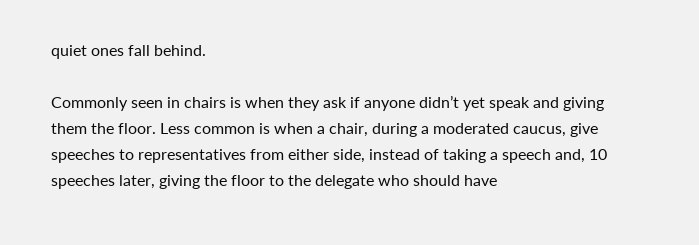quiet ones fall behind.

Commonly seen in chairs is when they ask if anyone didn’t yet speak and giving them the floor. Less common is when a chair, during a moderated caucus, give speeches to representatives from either side, instead of taking a speech and, 10 speeches later, giving the floor to the delegate who should have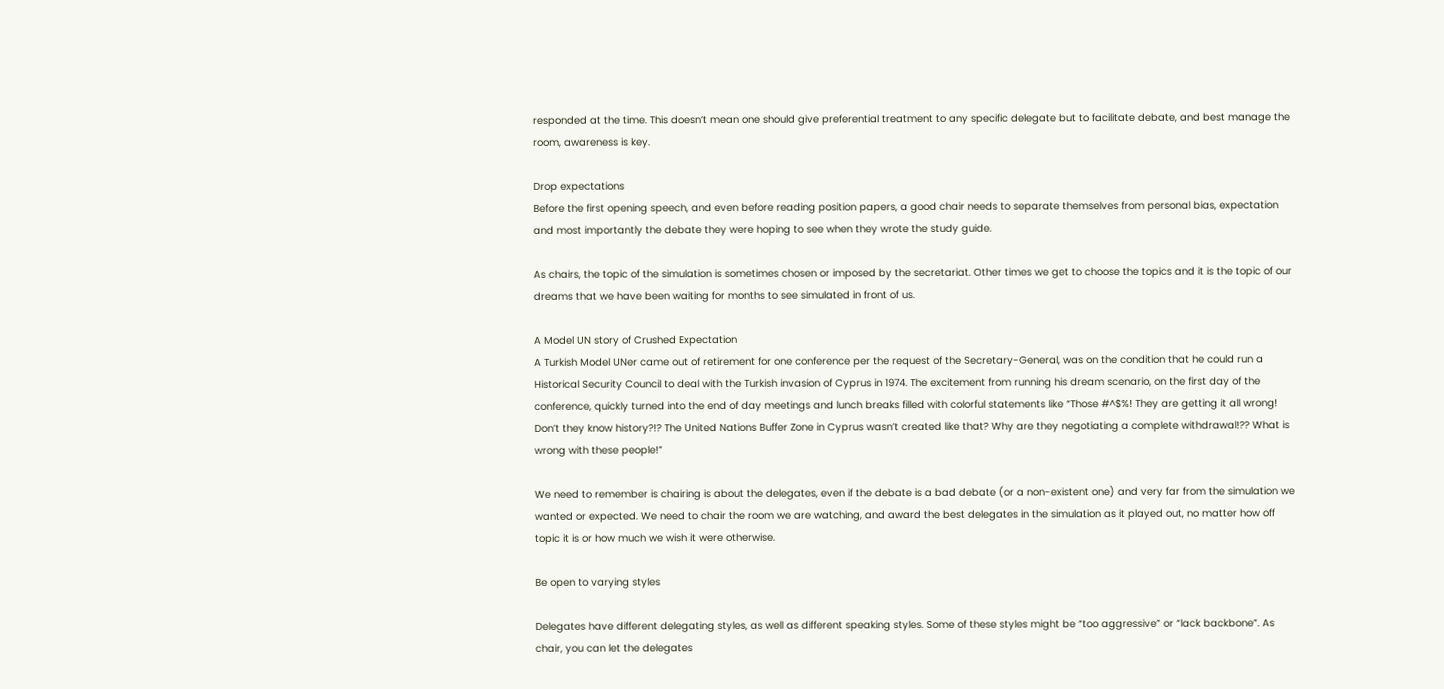responded at the time. This doesn’t mean one should give preferential treatment to any specific delegate but to facilitate debate, and best manage the room, awareness is key.

Drop expectations
Before the first opening speech, and even before reading position papers, a good chair needs to separate themselves from personal bias, expectation and most importantly the debate they were hoping to see when they wrote the study guide.

As chairs, the topic of the simulation is sometimes chosen or imposed by the secretariat. Other times we get to choose the topics and it is the topic of our dreams that we have been waiting for months to see simulated in front of us.

A Model UN story of Crushed Expectation
A Turkish Model UNer came out of retirement for one conference per the request of the Secretary-General, was on the condition that he could run a Historical Security Council to deal with the Turkish invasion of Cyprus in 1974. The excitement from running his dream scenario, on the first day of the conference, quickly turned into the end of day meetings and lunch breaks filled with colorful statements like “Those #^$%! They are getting it all wrong! Don’t they know history?!? The United Nations Buffer Zone in Cyprus wasn’t created like that? Why are they negotiating a complete withdrawal!?? What is wrong with these people!”

We need to remember is chairing is about the delegates, even if the debate is a bad debate (or a non-existent one) and very far from the simulation we wanted or expected. We need to chair the room we are watching, and award the best delegates in the simulation as it played out, no matter how off topic it is or how much we wish it were otherwise.

Be open to varying styles

Delegates have different delegating styles, as well as different speaking styles. Some of these styles might be “too aggressive” or “lack backbone”. As chair, you can let the delegates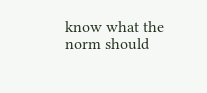know what the norm should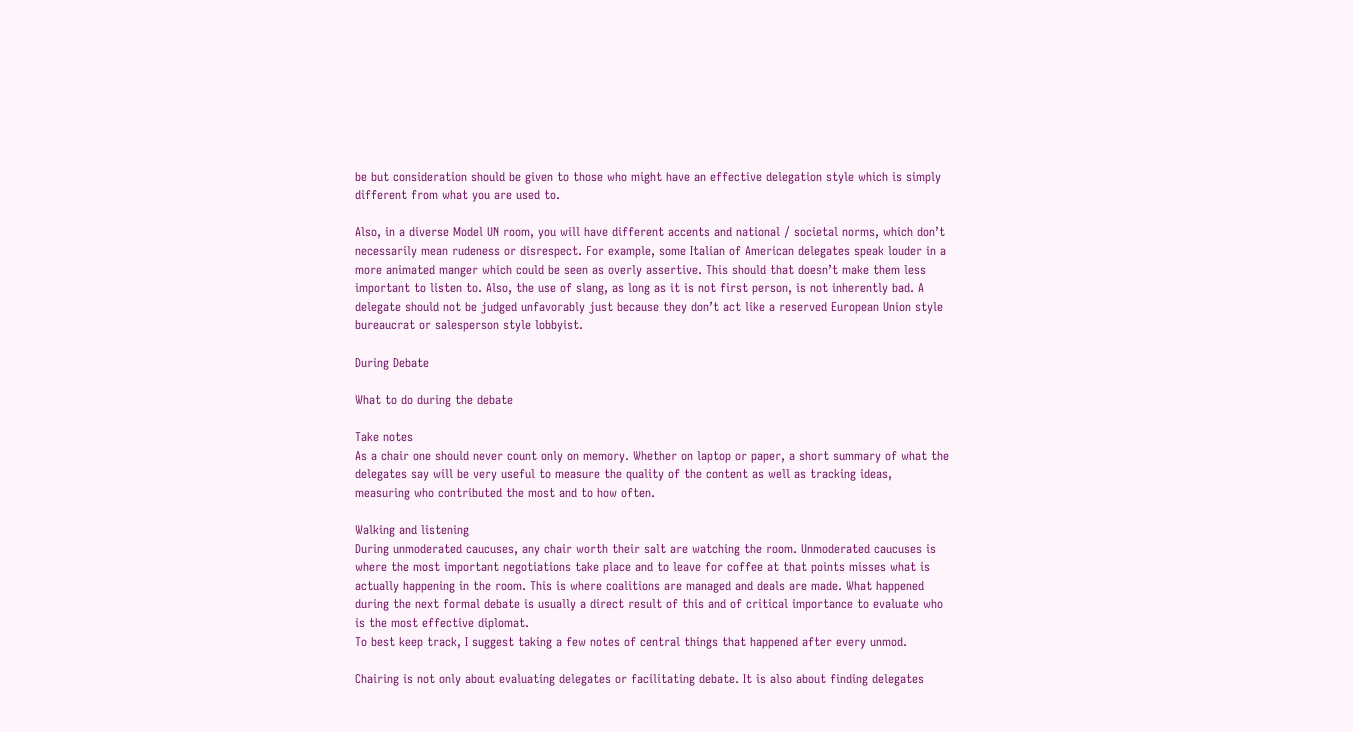be but consideration should be given to those who might have an effective delegation style which is simply different from what you are used to.

Also, in a diverse Model UN room, you will have different accents and national / societal norms, which don’t necessarily mean rudeness or disrespect. For example, some Italian of American delegates speak louder in a more animated manger which could be seen as overly assertive. This should that doesn’t make them less important to listen to. Also, the use of slang, as long as it is not first person, is not inherently bad. A delegate should not be judged unfavorably just because they don’t act like a reserved European Union style bureaucrat or salesperson style lobbyist.

During Debate

What to do during the debate

Take notes
As a chair one should never count only on memory. Whether on laptop or paper, a short summary of what the delegates say will be very useful to measure the quality of the content as well as tracking ideas, measuring who contributed the most and to how often.

Walking and listening
During unmoderated caucuses, any chair worth their salt are watching the room. Unmoderated caucuses is where the most important negotiations take place and to leave for coffee at that points misses what is actually happening in the room. This is where coalitions are managed and deals are made. What happened during the next formal debate is usually a direct result of this and of critical importance to evaluate who is the most effective diplomat.
To best keep track, I suggest taking a few notes of central things that happened after every unmod.

Chairing is not only about evaluating delegates or facilitating debate. It is also about finding delegates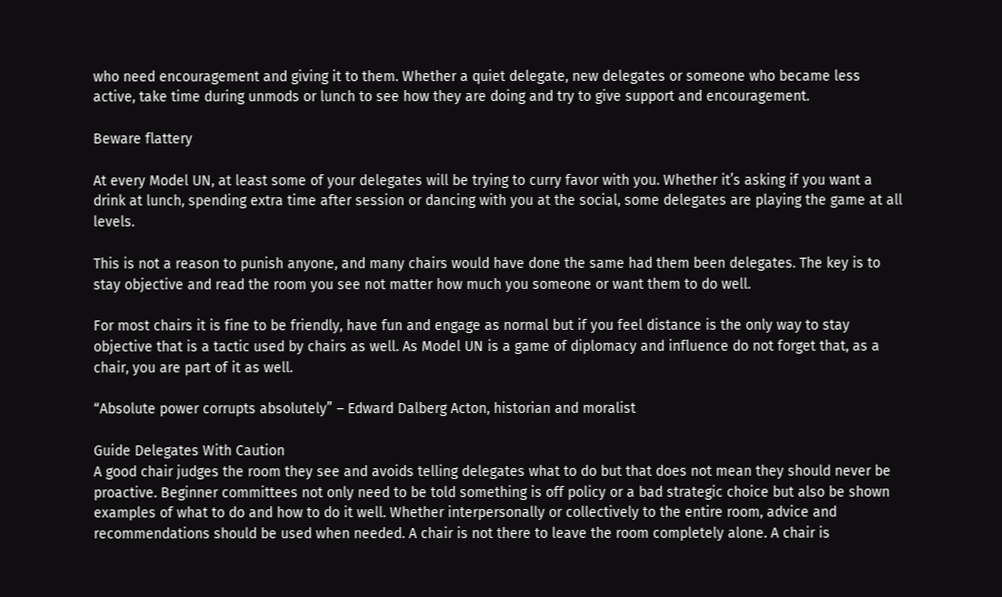who need encouragement and giving it to them. Whether a quiet delegate, new delegates or someone who became less active, take time during unmods or lunch to see how they are doing and try to give support and encouragement.

Beware flattery

At every Model UN, at least some of your delegates will be trying to curry favor with you. Whether it’s asking if you want a drink at lunch, spending extra time after session or dancing with you at the social, some delegates are playing the game at all levels.

This is not a reason to punish anyone, and many chairs would have done the same had them been delegates. The key is to stay objective and read the room you see not matter how much you someone or want them to do well.

For most chairs it is fine to be friendly, have fun and engage as normal but if you feel distance is the only way to stay objective that is a tactic used by chairs as well. As Model UN is a game of diplomacy and influence do not forget that, as a chair, you are part of it as well.

“Absolute power corrupts absolutely” – Edward Dalberg Acton, historian and moralist

Guide Delegates With Caution
A good chair judges the room they see and avoids telling delegates what to do but that does not mean they should never be proactive. Beginner committees not only need to be told something is off policy or a bad strategic choice but also be shown examples of what to do and how to do it well. Whether interpersonally or collectively to the entire room, advice and recommendations should be used when needed. A chair is not there to leave the room completely alone. A chair is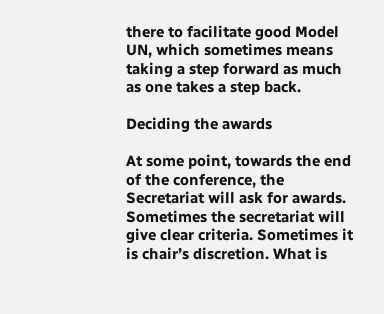there to facilitate good Model UN, which sometimes means taking a step forward as much as one takes a step back.

Deciding the awards

At some point, towards the end of the conference, the Secretariat will ask for awards. Sometimes the secretariat will give clear criteria. Sometimes it is chair’s discretion. What is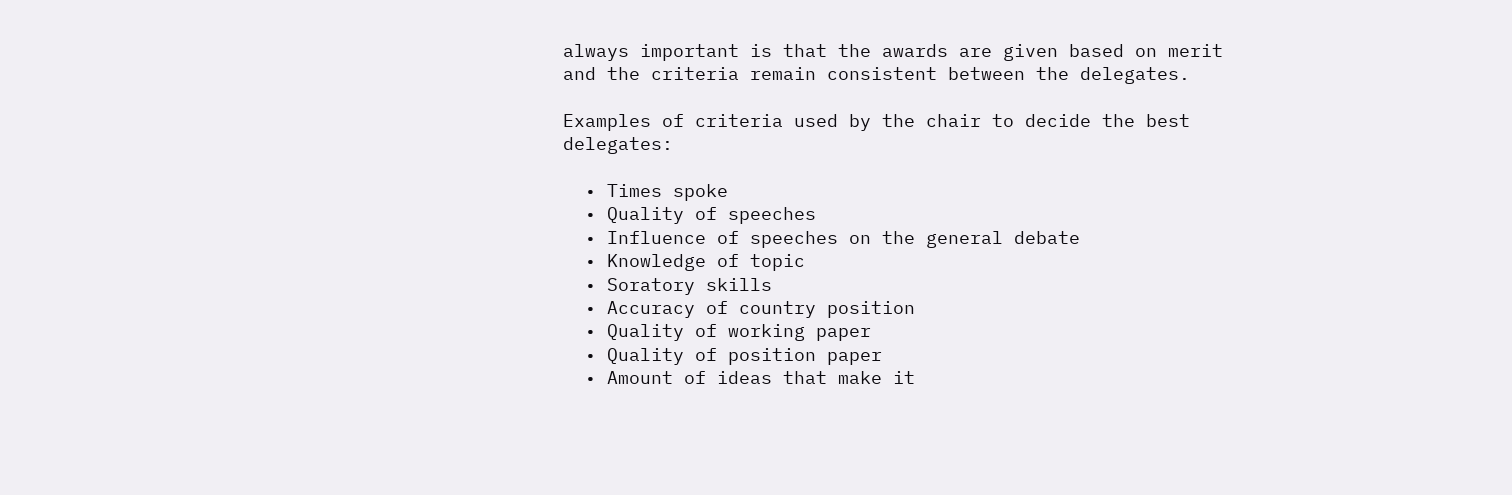always important is that the awards are given based on merit and the criteria remain consistent between the delegates.

Examples of criteria used by the chair to decide the best delegates:

  • Times spoke
  • Quality of speeches
  • Influence of speeches on the general debate
  • Knowledge of topic
  • Soratory skills
  • Accuracy of country position
  • Quality of working paper
  • Quality of position paper
  • Amount of ideas that make it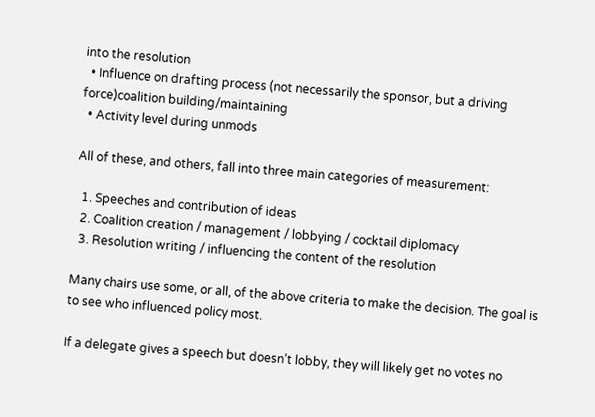into the resolution
  • Influence on drafting process (not necessarily the sponsor, but a driving force)coalition building/maintaining
  • Activity level during unmods

All of these, and others, fall into three main categories of measurement:

  1. Speeches and contribution of ideas
  2. Coalition creation / management / lobbying / cocktail diplomacy
  3. Resolution writing / influencing the content of the resolution

Many chairs use some, or all, of the above criteria to make the decision. The goal is to see who influenced policy most.

If a delegate gives a speech but doesn’t lobby, they will likely get no votes no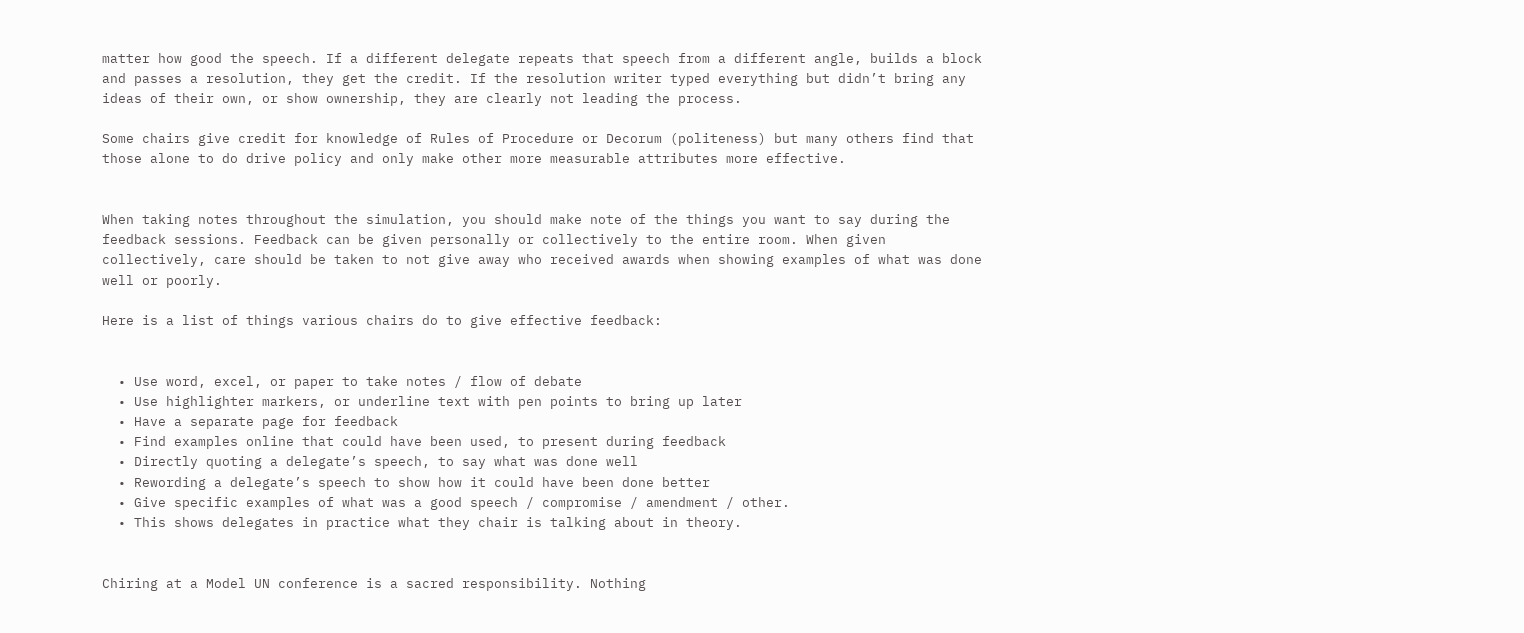matter how good the speech. If a different delegate repeats that speech from a different angle, builds a block and passes a resolution, they get the credit. If the resolution writer typed everything but didn’t bring any ideas of their own, or show ownership, they are clearly not leading the process.

Some chairs give credit for knowledge of Rules of Procedure or Decorum (politeness) but many others find that those alone to do drive policy and only make other more measurable attributes more effective.


When taking notes throughout the simulation, you should make note of the things you want to say during the feedback sessions. Feedback can be given personally or collectively to the entire room. When given collectively, care should be taken to not give away who received awards when showing examples of what was done well or poorly.

Here is a list of things various chairs do to give effective feedback:


  • Use word, excel, or paper to take notes / flow of debate
  • Use highlighter markers, or underline text with pen points to bring up later
  • Have a separate page for feedback
  • Find examples online that could have been used, to present during feedback
  • Directly quoting a delegate’s speech, to say what was done well
  • Rewording a delegate’s speech to show how it could have been done better
  • Give specific examples of what was a good speech / compromise / amendment / other.
  • This shows delegates in practice what they chair is talking about in theory.


Chiring at a Model UN conference is a sacred responsibility. Nothing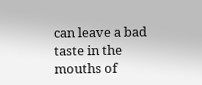can leave a bad taste in the mouths of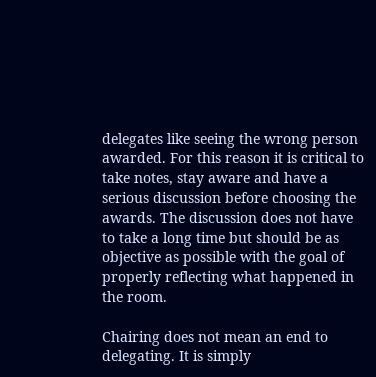delegates like seeing the wrong person awarded. For this reason it is critical to take notes, stay aware and have a serious discussion before choosing the awards. The discussion does not have to take a long time but should be as objective as possible with the goal of properly reflecting what happened in the room.

Chairing does not mean an end to delegating. It is simply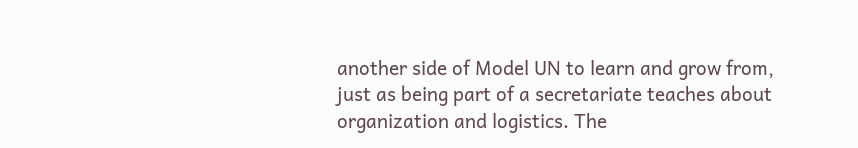another side of Model UN to learn and grow from, just as being part of a secretariate teaches about organization and logistics. The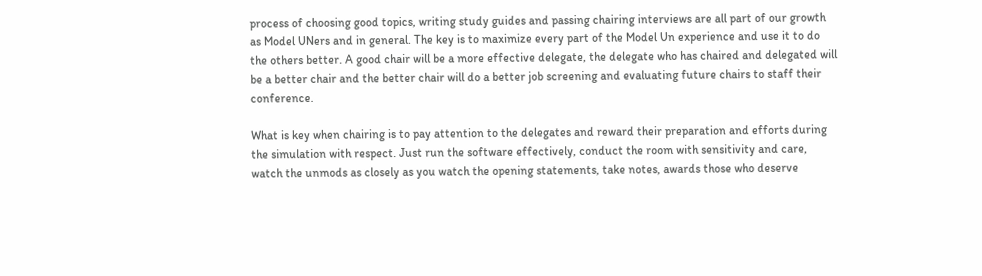process of choosing good topics, writing study guides and passing chairing interviews are all part of our growth as Model UNers and in general. The key is to maximize every part of the Model Un experience and use it to do the others better. A good chair will be a more effective delegate, the delegate who has chaired and delegated will be a better chair and the better chair will do a better job screening and evaluating future chairs to staff their conference.

What is key when chairing is to pay attention to the delegates and reward their preparation and efforts during the simulation with respect. Just run the software effectively, conduct the room with sensitivity and care, watch the unmods as closely as you watch the opening statements, take notes, awards those who deserve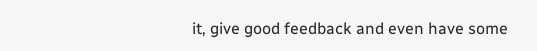it, give good feedback and even have some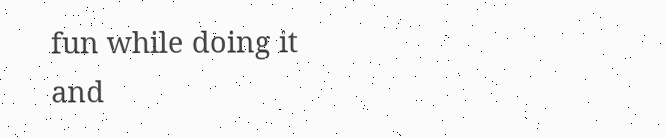fun while doing it and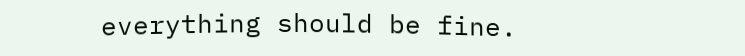everything should be fine.